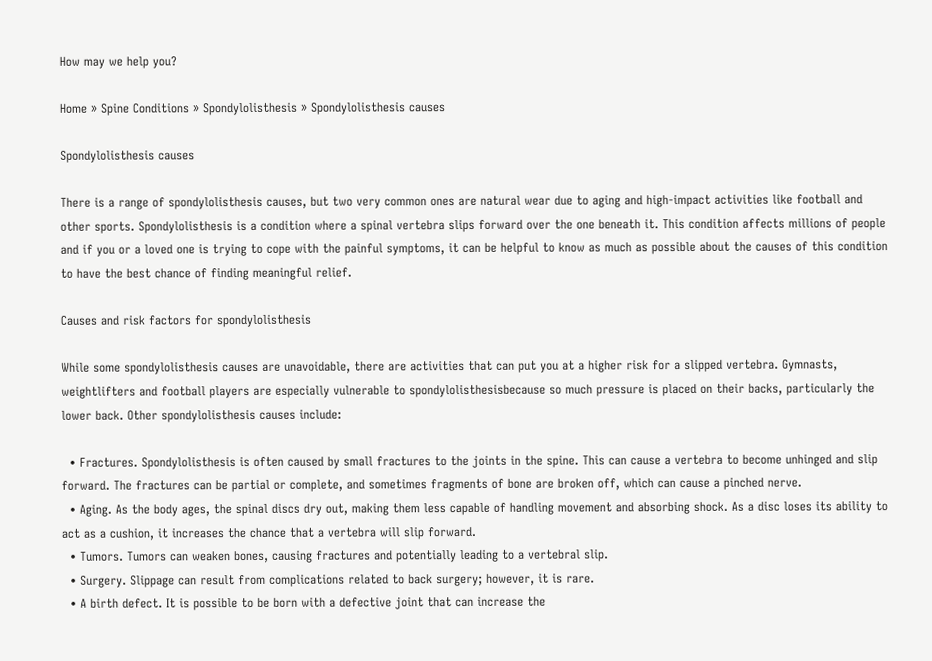How may we help you?

Home » Spine Conditions » Spondylolisthesis » Spondylolisthesis causes

Spondylolisthesis causes

There is a range of spondylolisthesis causes, but two very common ones are natural wear due to aging and high-impact activities like football and other sports. Spondylolisthesis is a condition where a spinal vertebra slips forward over the one beneath it. This condition affects millions of people and if you or a loved one is trying to cope with the painful symptoms, it can be helpful to know as much as possible about the causes of this condition to have the best chance of finding meaningful relief.

Causes and risk factors for spondylolisthesis

While some spondylolisthesis causes are unavoidable, there are activities that can put you at a higher risk for a slipped vertebra. Gymnasts, weightlifters and football players are especially vulnerable to spondylolisthesisbecause so much pressure is placed on their backs, particularly the lower back. Other spondylolisthesis causes include:

  • Fractures. Spondylolisthesis is often caused by small fractures to the joints in the spine. This can cause a vertebra to become unhinged and slip forward. The fractures can be partial or complete, and sometimes fragments of bone are broken off, which can cause a pinched nerve.
  • Aging. As the body ages, the spinal discs dry out, making them less capable of handling movement and absorbing shock. As a disc loses its ability to act as a cushion, it increases the chance that a vertebra will slip forward.
  • Tumors. Tumors can weaken bones, causing fractures and potentially leading to a vertebral slip.
  • Surgery. Slippage can result from complications related to back surgery; however, it is rare.
  • A birth defect. It is possible to be born with a defective joint that can increase the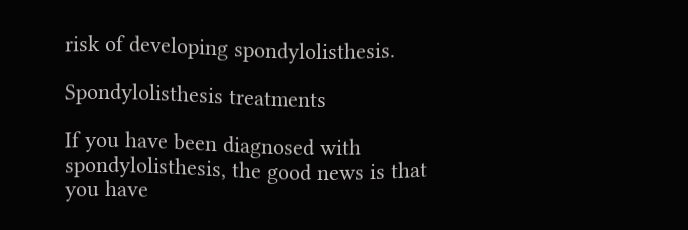risk of developing spondylolisthesis.

Spondylolisthesis treatments

If you have been diagnosed with spondylolisthesis, the good news is that you have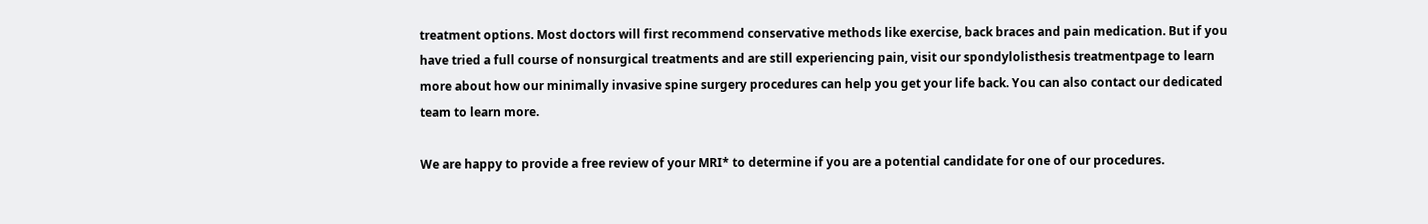treatment options. Most doctors will first recommend conservative methods like exercise, back braces and pain medication. But if you have tried a full course of nonsurgical treatments and are still experiencing pain, visit our spondylolisthesis treatmentpage to learn more about how our minimally invasive spine surgery procedures can help you get your life back. You can also contact our dedicated team to learn more.

We are happy to provide a free review of your MRI* to determine if you are a potential candidate for one of our procedures.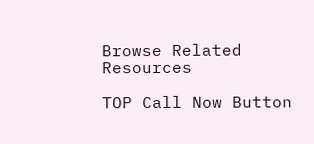Browse Related Resources

TOP Call Now Button